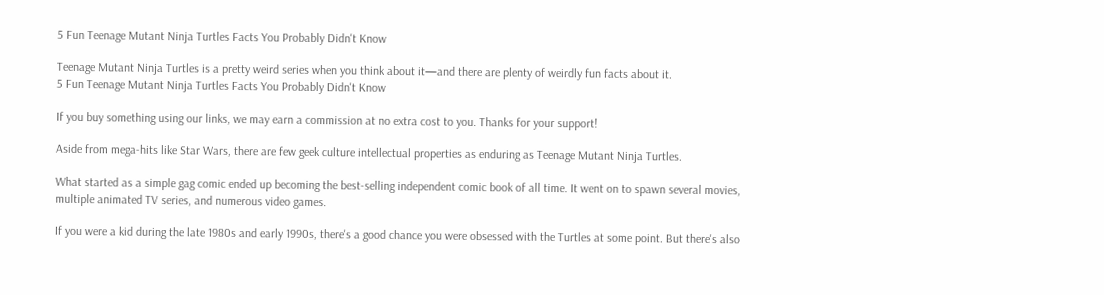5 Fun Teenage Mutant Ninja Turtles Facts You Probably Didn't Know

Teenage Mutant Ninja Turtles is a pretty weird series when you think about it—and there are plenty of weirdly fun facts about it.
5 Fun Teenage Mutant Ninja Turtles Facts You Probably Didn't Know

If you buy something using our links, we may earn a commission at no extra cost to you. Thanks for your support!

Aside from mega-hits like Star Wars, there are few geek culture intellectual properties as enduring as Teenage Mutant Ninja Turtles.

What started as a simple gag comic ended up becoming the best-selling independent comic book of all time. It went on to spawn several movies, multiple animated TV series, and numerous video games.

If you were a kid during the late 1980s and early 1990s, there's a good chance you were obsessed with the Turtles at some point. But there's also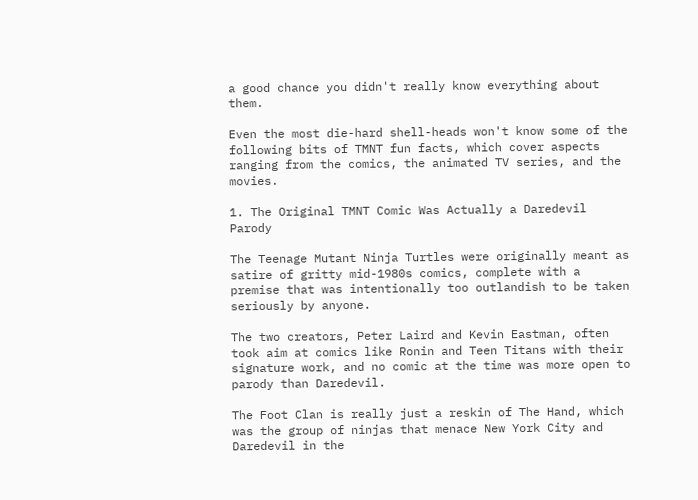a good chance you didn't really know everything about them.

Even the most die-hard shell-heads won't know some of the following bits of TMNT fun facts, which cover aspects ranging from the comics, the animated TV series, and the movies.

1. The Original TMNT Comic Was Actually a Daredevil Parody

The Teenage Mutant Ninja Turtles were originally meant as satire of gritty mid-1980s comics, complete with a premise that was intentionally too outlandish to be taken seriously by anyone.

The two creators, Peter Laird and Kevin Eastman, often took aim at comics like Ronin and Teen Titans with their signature work, and no comic at the time was more open to parody than Daredevil.

The Foot Clan is really just a reskin of The Hand, which was the group of ninjas that menace New York City and Daredevil in the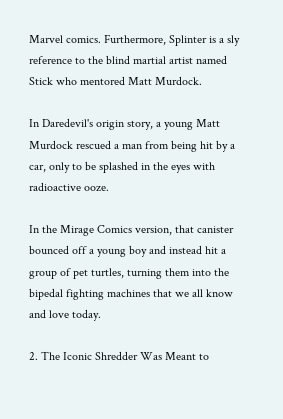Marvel comics. Furthermore, Splinter is a sly reference to the blind martial artist named Stick who mentored Matt Murdock.

In Daredevil's origin story, a young Matt Murdock rescued a man from being hit by a car, only to be splashed in the eyes with radioactive ooze.

In the Mirage Comics version, that canister bounced off a young boy and instead hit a group of pet turtles, turning them into the bipedal fighting machines that we all know and love today.

2. The Iconic Shredder Was Meant to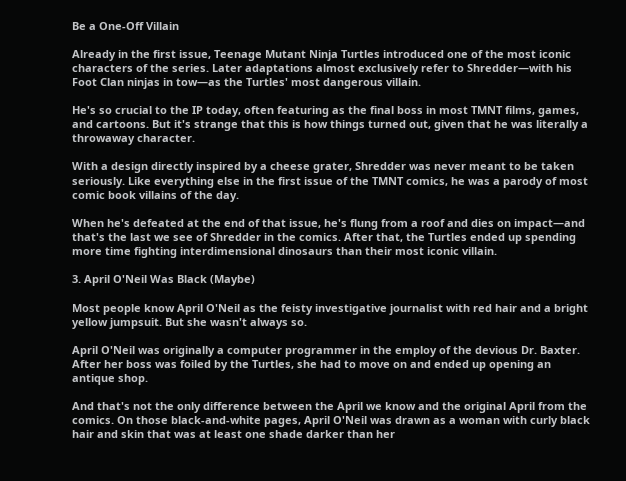Be a One-Off Villain

Already in the first issue, Teenage Mutant Ninja Turtles introduced one of the most iconic characters of the series. Later adaptations almost exclusively refer to Shredder—with his Foot Clan ninjas in tow—as the Turtles' most dangerous villain.

He's so crucial to the IP today, often featuring as the final boss in most TMNT films, games, and cartoons. But it's strange that this is how things turned out, given that he was literally a throwaway character.

With a design directly inspired by a cheese grater, Shredder was never meant to be taken seriously. Like everything else in the first issue of the TMNT comics, he was a parody of most comic book villains of the day.

When he's defeated at the end of that issue, he's flung from a roof and dies on impact—and that's the last we see of Shredder in the comics. After that, the Turtles ended up spending more time fighting interdimensional dinosaurs than their most iconic villain.

3. April O'Neil Was Black (Maybe)

Most people know April O'Neil as the feisty investigative journalist with red hair and a bright yellow jumpsuit. But she wasn't always so.

April O'Neil was originally a computer programmer in the employ of the devious Dr. Baxter. After her boss was foiled by the Turtles, she had to move on and ended up opening an antique shop.

And that's not the only difference between the April we know and the original April from the comics. On those black-and-white pages, April O'Neil was drawn as a woman with curly black hair and skin that was at least one shade darker than her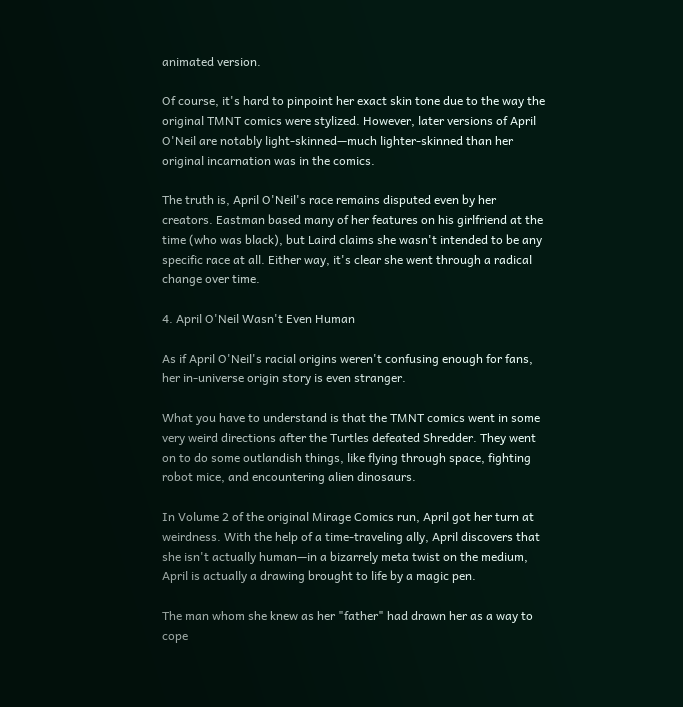animated version.

Of course, it's hard to pinpoint her exact skin tone due to the way the original TMNT comics were stylized. However, later versions of April O'Neil are notably light-skinned—much lighter-skinned than her original incarnation was in the comics.

The truth is, April O'Neil's race remains disputed even by her creators. Eastman based many of her features on his girlfriend at the time (who was black), but Laird claims she wasn't intended to be any specific race at all. Either way, it's clear she went through a radical change over time.

4. April O'Neil Wasn't Even Human

As if April O'Neil's racial origins weren't confusing enough for fans, her in-universe origin story is even stranger.

What you have to understand is that the TMNT comics went in some very weird directions after the Turtles defeated Shredder. They went on to do some outlandish things, like flying through space, fighting robot mice, and encountering alien dinosaurs.

In Volume 2 of the original Mirage Comics run, April got her turn at weirdness. With the help of a time-traveling ally, April discovers that she isn't actually human—in a bizarrely meta twist on the medium, April is actually a drawing brought to life by a magic pen.

The man whom she knew as her "father" had drawn her as a way to cope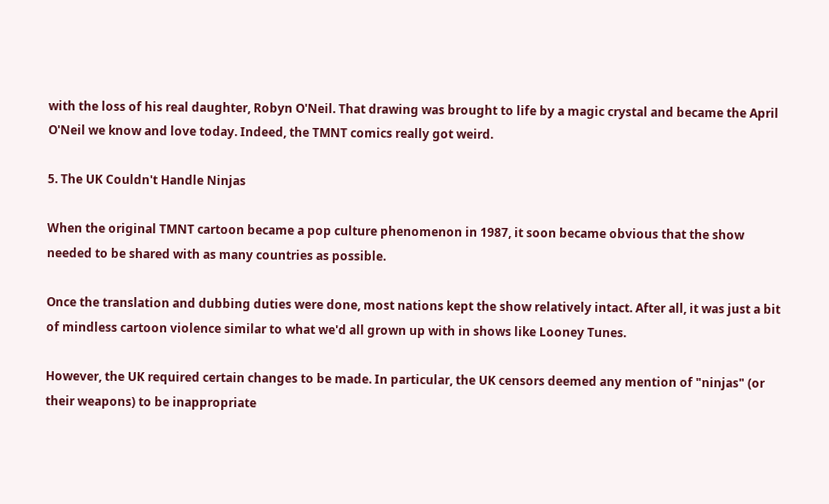with the loss of his real daughter, Robyn O'Neil. That drawing was brought to life by a magic crystal and became the April O'Neil we know and love today. Indeed, the TMNT comics really got weird.

5. The UK Couldn't Handle Ninjas

When the original TMNT cartoon became a pop culture phenomenon in 1987, it soon became obvious that the show needed to be shared with as many countries as possible.

Once the translation and dubbing duties were done, most nations kept the show relatively intact. After all, it was just a bit of mindless cartoon violence similar to what we'd all grown up with in shows like Looney Tunes.

However, the UK required certain changes to be made. In particular, the UK censors deemed any mention of "ninjas" (or their weapons) to be inappropriate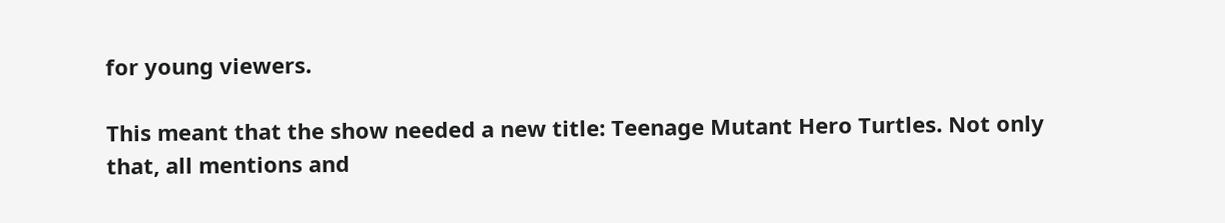for young viewers.

This meant that the show needed a new title: Teenage Mutant Hero Turtles. Not only that, all mentions and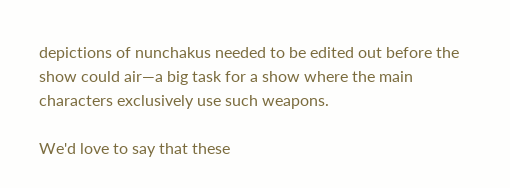depictions of nunchakus needed to be edited out before the show could air—a big task for a show where the main characters exclusively use such weapons.

We'd love to say that these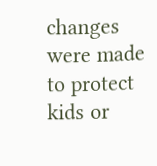changes were made to protect kids or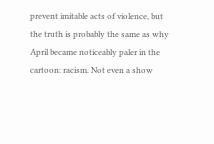prevent imitable acts of violence, but the truth is probably the same as why April became noticeably paler in the cartoon: racism. Not even a show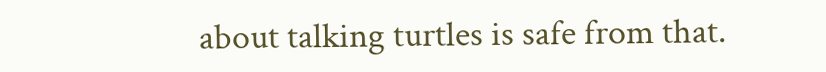about talking turtles is safe from that.